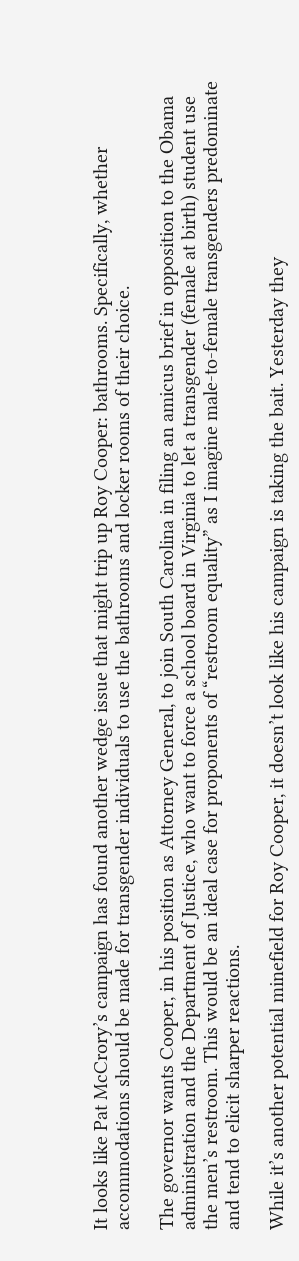It looks like Pat McCrory’s campaign has found another wedge issue that might trip up Roy Cooper: bathrooms. Specifically, whether accommodations should be made for transgender individuals to use the bathrooms and locker rooms of their choice.

The governor wants Cooper, in his position as Attorney General, to join South Carolina in filing an amicus brief in opposition to the Obama administration and the Department of Justice, who want to force a school board in Virginia to let a transgender (female at birth) student use the men’s restroom. This would be an ideal case for proponents of “restroom equality” as I imagine male-to-female transgenders predominate and tend to elicit sharper reactions.

While it’s another potential minefield for Roy Cooper, it doesn’t look like his campaign is taking the bait. Yesterday they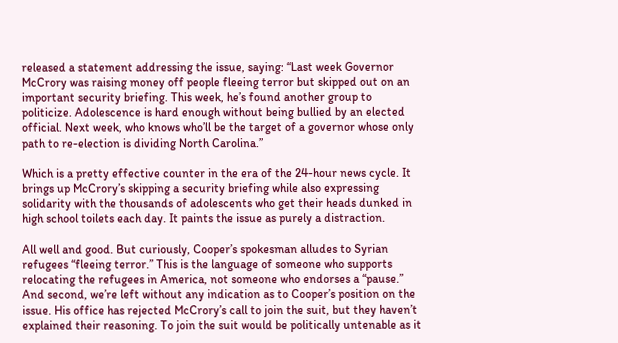released a statement addressing the issue, saying: “Last week Governor McCrory was raising money off people fleeing terror but skipped out on an important security briefing. This week, he’s found another group to politicize. Adolescence is hard enough without being bullied by an elected official. Next week, who knows who’ll be the target of a governor whose only path to re-election is dividing North Carolina.”

Which is a pretty effective counter in the era of the 24-hour news cycle. It brings up McCrory’s skipping a security briefing while also expressing solidarity with the thousands of adolescents who get their heads dunked in high school toilets each day. It paints the issue as purely a distraction.

All well and good. But curiously, Cooper’s spokesman alludes to Syrian refugees “fleeing terror.” This is the language of someone who supports relocating the refugees in America, not someone who endorses a “pause.” And second, we’re left without any indication as to Cooper’s position on the issue. His office has rejected McCrory’s call to join the suit, but they haven’t explained their reasoning. To join the suit would be politically untenable as it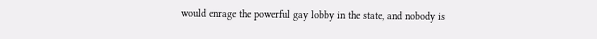would enrage the powerful gay lobby in the state, and nobody is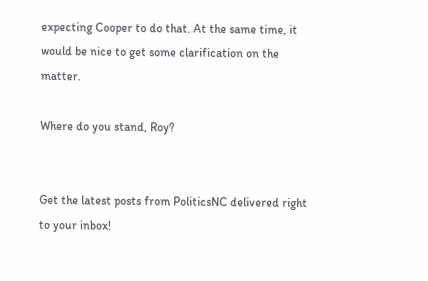expecting Cooper to do that. At the same time, it would be nice to get some clarification on the matter.

Where do you stand, Roy?


Get the latest posts from PoliticsNC delivered right to your inbox!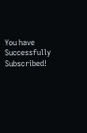You have Successfully Subscribed!